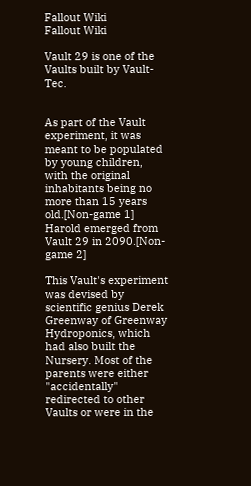Fallout Wiki
Fallout Wiki

Vault 29 is one of the Vaults built by Vault-Tec.


As part of the Vault experiment, it was meant to be populated by young children, with the original inhabitants being no more than 15 years old.[Non-game 1] Harold emerged from Vault 29 in 2090.[Non-game 2]

This Vault's experiment was devised by scientific genius Derek Greenway of Greenway Hydroponics, which had also built the Nursery. Most of the parents were either "accidentally" redirected to other Vaults or were in the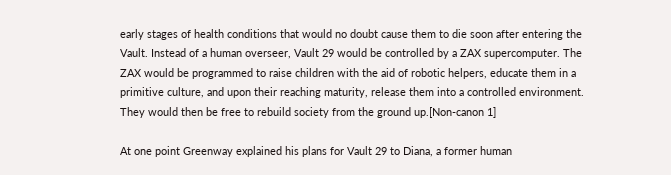early stages of health conditions that would no doubt cause them to die soon after entering the Vault. Instead of a human overseer, Vault 29 would be controlled by a ZAX supercomputer. The ZAX would be programmed to raise children with the aid of robotic helpers, educate them in a primitive culture, and upon their reaching maturity, release them into a controlled environment. They would then be free to rebuild society from the ground up.[Non-canon 1]

At one point Greenway explained his plans for Vault 29 to Diana, a former human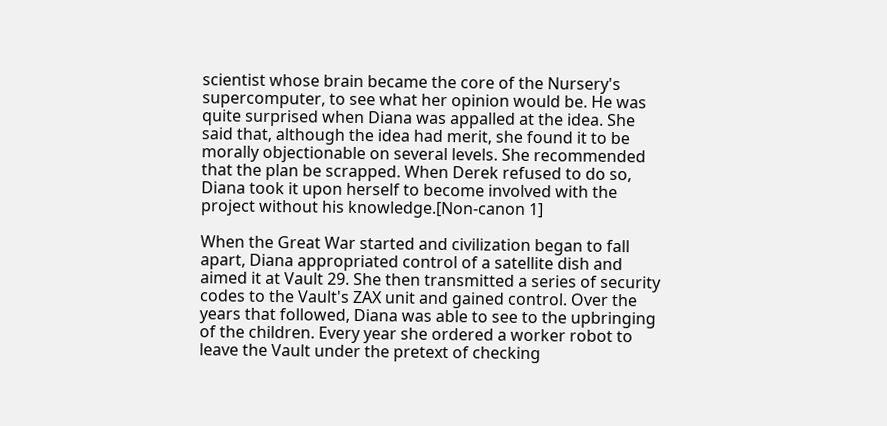scientist whose brain became the core of the Nursery's supercomputer, to see what her opinion would be. He was quite surprised when Diana was appalled at the idea. She said that, although the idea had merit, she found it to be morally objectionable on several levels. She recommended that the plan be scrapped. When Derek refused to do so, Diana took it upon herself to become involved with the project without his knowledge.[Non-canon 1]

When the Great War started and civilization began to fall apart, Diana appropriated control of a satellite dish and aimed it at Vault 29. She then transmitted a series of security codes to the Vault's ZAX unit and gained control. Over the years that followed, Diana was able to see to the upbringing of the children. Every year she ordered a worker robot to leave the Vault under the pretext of checking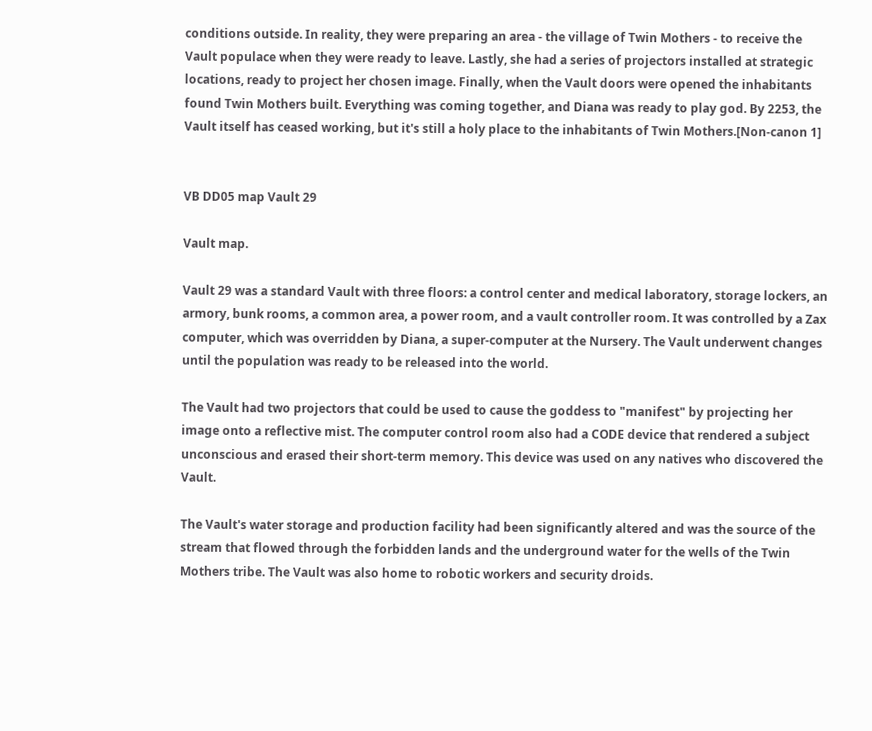conditions outside. In reality, they were preparing an area - the village of Twin Mothers - to receive the Vault populace when they were ready to leave. Lastly, she had a series of projectors installed at strategic locations, ready to project her chosen image. Finally, when the Vault doors were opened the inhabitants found Twin Mothers built. Everything was coming together, and Diana was ready to play god. By 2253, the Vault itself has ceased working, but it's still a holy place to the inhabitants of Twin Mothers.[Non-canon 1]


VB DD05 map Vault 29

Vault map.

Vault 29 was a standard Vault with three floors: a control center and medical laboratory, storage lockers, an armory, bunk rooms, a common area, a power room, and a vault controller room. It was controlled by a Zax computer, which was overridden by Diana, a super-computer at the Nursery. The Vault underwent changes until the population was ready to be released into the world.

The Vault had two projectors that could be used to cause the goddess to "manifest" by projecting her image onto a reflective mist. The computer control room also had a CODE device that rendered a subject unconscious and erased their short-term memory. This device was used on any natives who discovered the Vault.

The Vault's water storage and production facility had been significantly altered and was the source of the stream that flowed through the forbidden lands and the underground water for the wells of the Twin Mothers tribe. The Vault was also home to robotic workers and security droids.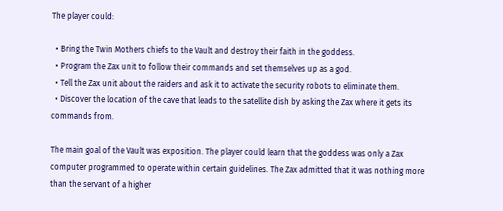The player could:

  • Bring the Twin Mothers chiefs to the Vault and destroy their faith in the goddess.
  • Program the Zax unit to follow their commands and set themselves up as a god.
  • Tell the Zax unit about the raiders and ask it to activate the security robots to eliminate them.
  • Discover the location of the cave that leads to the satellite dish by asking the Zax where it gets its commands from.

The main goal of the Vault was exposition. The player could learn that the goddess was only a Zax computer programmed to operate within certain guidelines. The Zax admitted that it was nothing more than the servant of a higher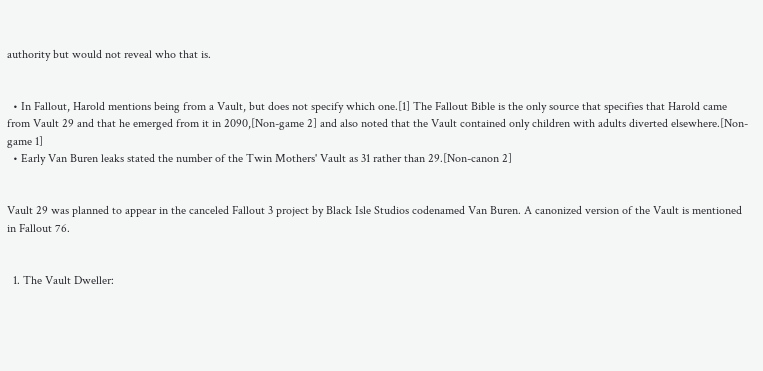authority but would not reveal who that is.


  • In Fallout, Harold mentions being from a Vault, but does not specify which one.[1] The Fallout Bible is the only source that specifies that Harold came from Vault 29 and that he emerged from it in 2090,[Non-game 2] and also noted that the Vault contained only children with adults diverted elsewhere.[Non-game 1]
  • Early Van Buren leaks stated the number of the Twin Mothers' Vault as 31 rather than 29.[Non-canon 2]


Vault 29 was planned to appear in the canceled Fallout 3 project by Black Isle Studios codenamed Van Buren. A canonized version of the Vault is mentioned in Fallout 76.


  1. The Vault Dweller: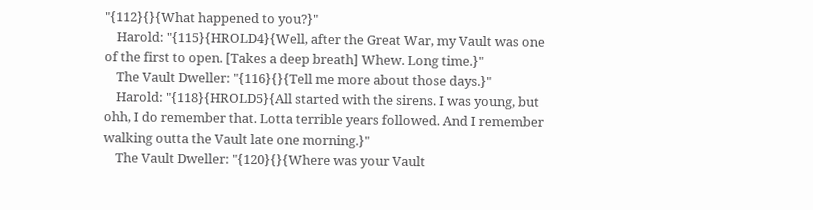"{112}{}{What happened to you?}"
    Harold: "{115}{HROLD4}{Well, after the Great War, my Vault was one of the first to open. [Takes a deep breath] Whew. Long time.}"
    The Vault Dweller: "{116}{}{Tell me more about those days.}"
    Harold: "{118}{HROLD5}{All started with the sirens. I was young, but ohh, I do remember that. Lotta terrible years followed. And I remember walking outta the Vault late one morning.}"
    The Vault Dweller: "{120}{}{Where was your Vault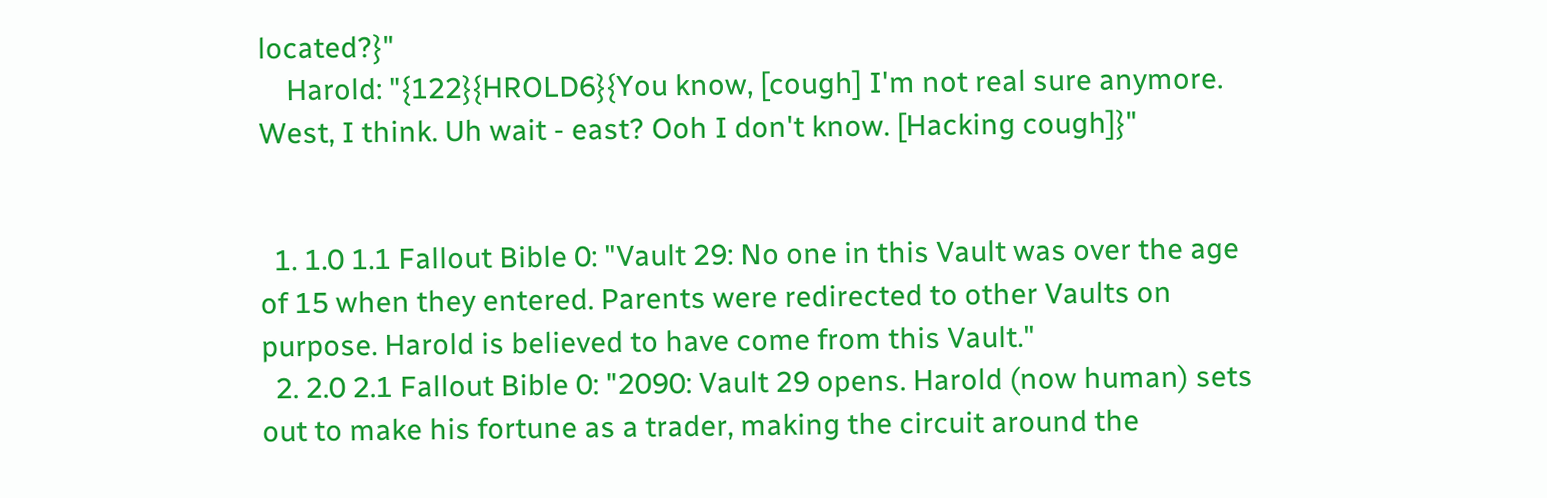located?}"
    Harold: "{122}{HROLD6}{You know, [cough] I'm not real sure anymore. West, I think. Uh wait - east? Ooh I don't know. [Hacking cough]}"


  1. 1.0 1.1 Fallout Bible 0: "Vault 29: No one in this Vault was over the age of 15 when they entered. Parents were redirected to other Vaults on purpose. Harold is believed to have come from this Vault."
  2. 2.0 2.1 Fallout Bible 0: "2090: Vault 29 opens. Harold (now human) sets out to make his fortune as a trader, making the circuit around the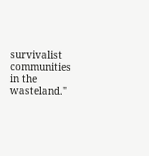survivalist communities in the wasteland."